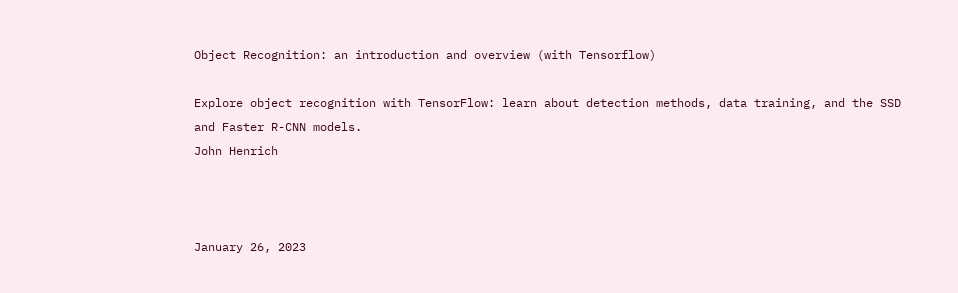Object Recognition: an introduction and overview (with Tensorflow)

Explore object recognition with TensorFlow: learn about detection methods, data training, and the SSD and Faster R-CNN models.
John Henrich



January 26, 2023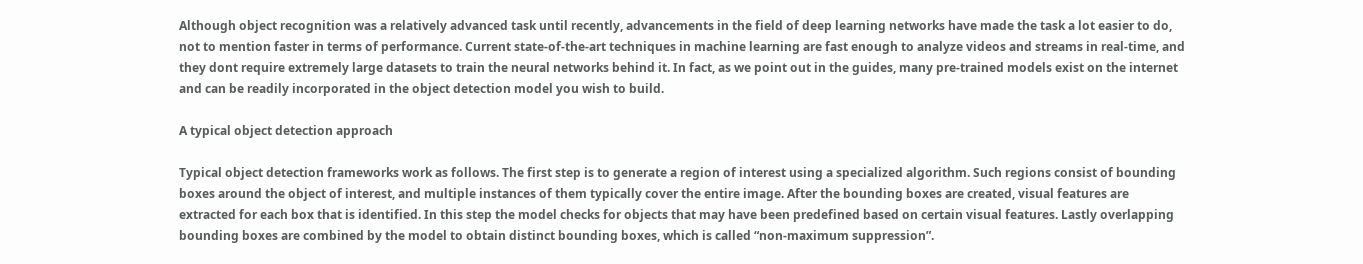Although object recognition was a relatively advanced task until recently, advancements in the field of deep learning networks have made the task a lot easier to do, not to mention faster in terms of performance. Current state-of-the-art techniques in machine learning are fast enough to analyze videos and streams in real-time, and they dont require extremely large datasets to train the neural networks behind it. In fact, as we point out in the guides, many pre-trained models exist on the internet and can be readily incorporated in the object detection model you wish to build.

A typical object detection approach

Typical object detection frameworks work as follows. The first step is to generate a region of interest using a specialized algorithm. Such regions consist of bounding boxes around the object of interest, and multiple instances of them typically cover the entire image. After the bounding boxes are created, visual features are extracted for each box that is identified. In this step the model checks for objects that may have been predefined based on certain visual features. Lastly overlapping bounding boxes are combined by the model to obtain distinct bounding boxes, which is called “non-maximum suppression”.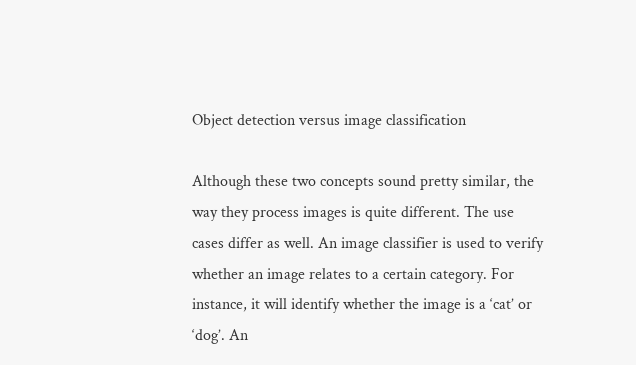Object detection versus image classification

Although these two concepts sound pretty similar, the way they process images is quite different. The use cases differ as well. An image classifier is used to verify whether an image relates to a certain category. For instance, it will identify whether the image is a ‘cat’ or ‘dog’. An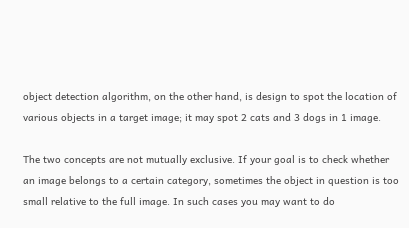object detection algorithm, on the other hand, is design to spot the location of various objects in a target image; it may spot 2 cats and 3 dogs in 1 image.

The two concepts are not mutually exclusive. If your goal is to check whether an image belongs to a certain category, sometimes the object in question is too small relative to the full image. In such cases you may want to do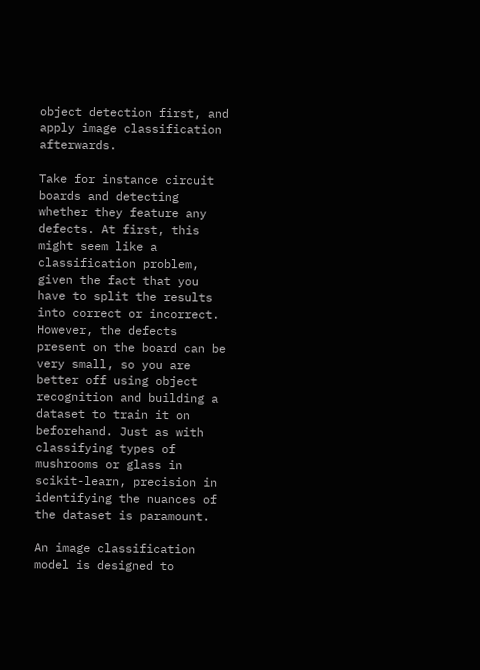object detection first, and apply image classification afterwards.

Take for instance circuit boards and detecting whether they feature any defects. At first, this might seem like a classification problem, given the fact that you have to split the results into correct or incorrect. However, the defects present on the board can be very small, so you are better off using object recognition and building a dataset to train it on beforehand. Just as with classifying types of mushrooms or glass in scikit-learn, precision in identifying the nuances of the dataset is paramount.

An image classification model is designed to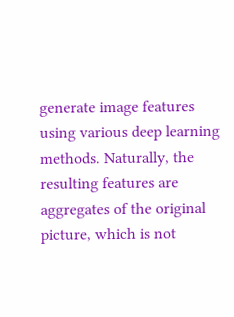generate image features using various deep learning methods. Naturally, the resulting features are aggregates of the original picture, which is not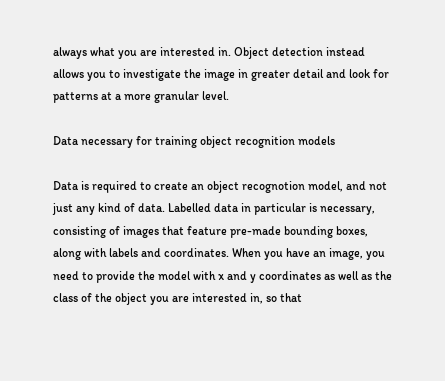always what you are interested in. Object detection instead allows you to investigate the image in greater detail and look for patterns at a more granular level.

Data necessary for training object recognition models

Data is required to create an object recognotion model, and not just any kind of data. Labelled data in particular is necessary, consisting of images that feature pre-made bounding boxes, along with labels and coordinates. When you have an image, you need to provide the model with x and y coordinates as well as the class of the object you are interested in, so that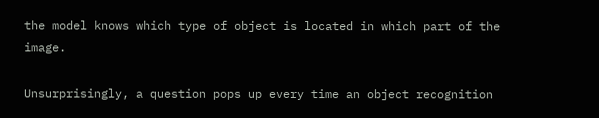the model knows which type of object is located in which part of the image.

Unsurprisingly, a question pops up every time an object recognition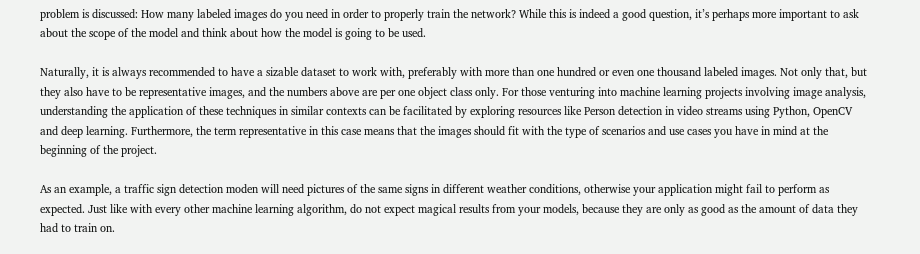problem is discussed: How many labeled images do you need in order to properly train the network? While this is indeed a good question, it’s perhaps more important to ask about the scope of the model and think about how the model is going to be used.

Naturally, it is always recommended to have a sizable dataset to work with, preferably with more than one hundred or even one thousand labeled images. Not only that, but they also have to be representative images, and the numbers above are per one object class only. For those venturing into machine learning projects involving image analysis, understanding the application of these techniques in similar contexts can be facilitated by exploring resources like Person detection in video streams using Python, OpenCV and deep learning. Furthermore, the term representative in this case means that the images should fit with the type of scenarios and use cases you have in mind at the beginning of the project.

As an example, a traffic sign detection moden will need pictures of the same signs in different weather conditions, otherwise your application might fail to perform as expected. Just like with every other machine learning algorithm, do not expect magical results from your models, because they are only as good as the amount of data they had to train on.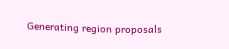Generating region proposals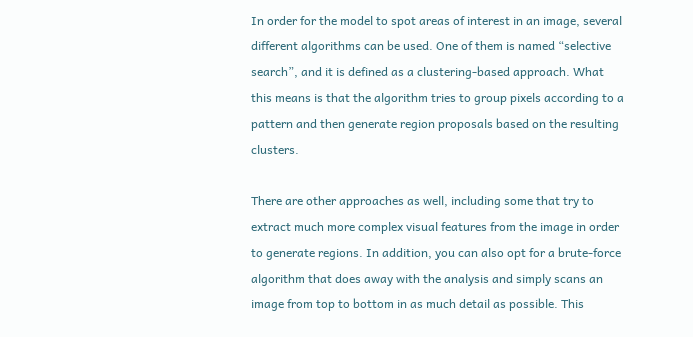In order for the model to spot areas of interest in an image, several different algorithms can be used. One of them is named “selective search”, and it is defined as a clustering-based approach. What this means is that the algorithm tries to group pixels according to a pattern and then generate region proposals based on the resulting clusters.

There are other approaches as well, including some that try to extract much more complex visual features from the image in order to generate regions. In addition, you can also opt for a brute-force algorithm that does away with the analysis and simply scans an image from top to bottom in as much detail as possible. This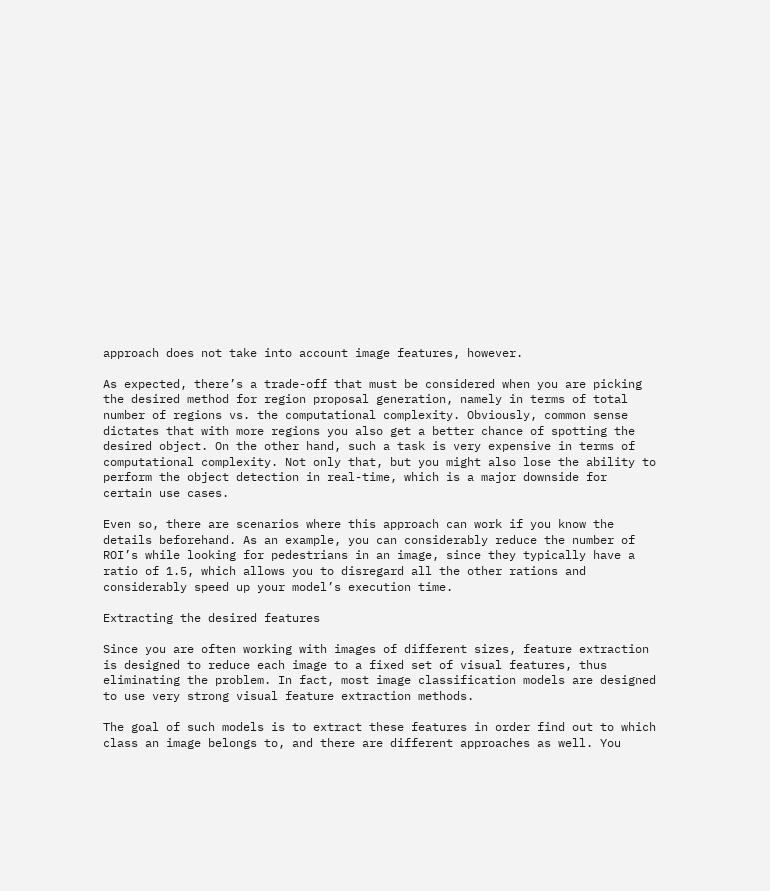approach does not take into account image features, however.

As expected, there’s a trade-off that must be considered when you are picking the desired method for region proposal generation, namely in terms of total number of regions vs. the computational complexity. Obviously, common sense dictates that with more regions you also get a better chance of spotting the desired object. On the other hand, such a task is very expensive in terms of computational complexity. Not only that, but you might also lose the ability to perform the object detection in real-time, which is a major downside for certain use cases.

Even so, there are scenarios where this approach can work if you know the details beforehand. As an example, you can considerably reduce the number of ROI’s while looking for pedestrians in an image, since they typically have a ratio of 1.5, which allows you to disregard all the other rations and considerably speed up your model’s execution time.

Extracting the desired features

Since you are often working with images of different sizes, feature extraction is designed to reduce each image to a fixed set of visual features, thus eliminating the problem. In fact, most image classification models are designed to use very strong visual feature extraction methods.

The goal of such models is to extract these features in order find out to which class an image belongs to, and there are different approaches as well. You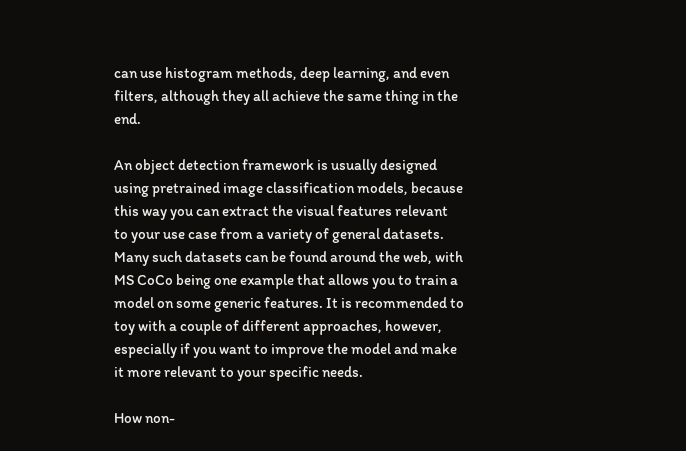can use histogram methods, deep learning, and even filters, although they all achieve the same thing in the end.

An object detection framework is usually designed using pretrained image classification models, because this way you can extract the visual features relevant to your use case from a variety of general datasets. Many such datasets can be found around the web, with MS CoCo being one example that allows you to train a model on some generic features. It is recommended to toy with a couple of different approaches, however, especially if you want to improve the model and make it more relevant to your specific needs.

How non-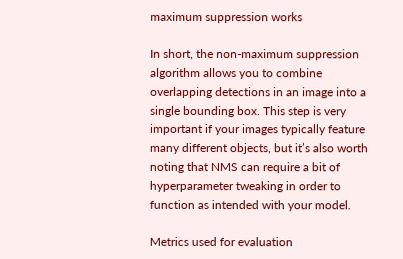maximum suppression works

In short, the non-maximum suppression algorithm allows you to combine overlapping detections in an image into a single bounding box. This step is very important if your images typically feature many different objects, but it’s also worth noting that NMS can require a bit of hyperparameter tweaking in order to function as intended with your model.

Metrics used for evaluation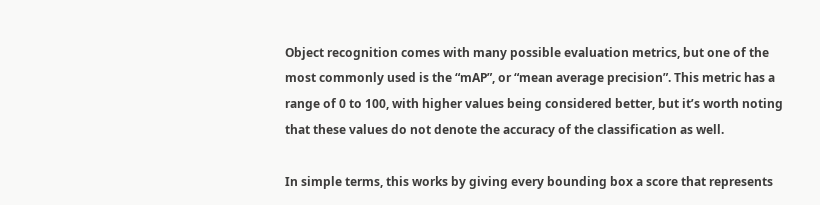Object recognition comes with many possible evaluation metrics, but one of the most commonly used is the “mAP”, or “mean average precision”. This metric has a range of 0 to 100, with higher values being considered better, but it’s worth noting that these values do not denote the accuracy of the classification as well.

In simple terms, this works by giving every bounding box a score that represents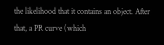the likelihood that it contains an object. After that, a PR curve (which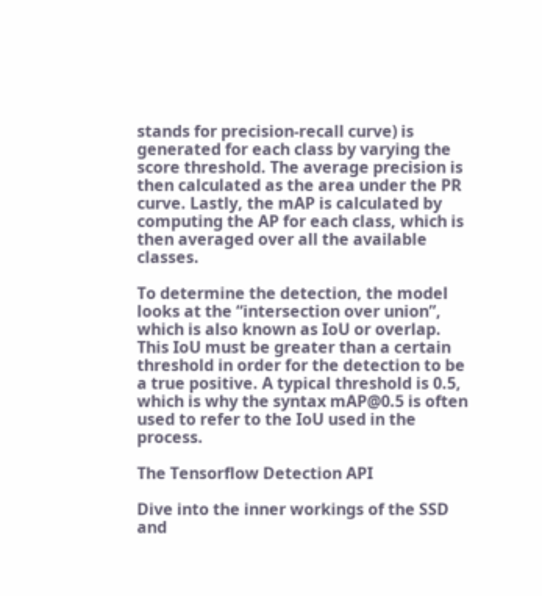stands for precision-recall curve) is generated for each class by varying the score threshold. The average precision is then calculated as the area under the PR curve. Lastly, the mAP is calculated by computing the AP for each class, which is then averaged over all the available classes.

To determine the detection, the model looks at the “intersection over union”, which is also known as IoU or overlap. This IoU must be greater than a certain threshold in order for the detection to be a true positive. A typical threshold is 0.5, which is why the syntax mAP@0.5 is often used to refer to the IoU used in the process.

The Tensorflow Detection API

Dive into the inner workings of the SSD and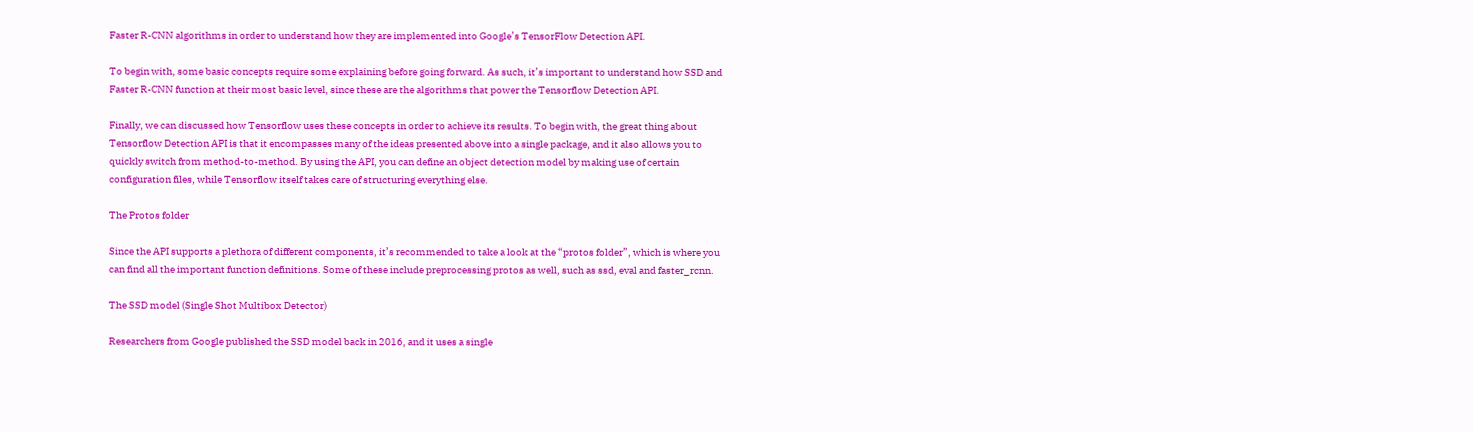Faster R-CNN algorithms in order to understand how they are implemented into Google’s TensorFlow Detection API.

To begin with, some basic concepts require some explaining before going forward. As such, it’s important to understand how SSD and Faster R-CNN function at their most basic level, since these are the algorithms that power the Tensorflow Detection API.

Finally, we can discussed how Tensorflow uses these concepts in order to achieve its results. To begin with, the great thing about Tensorflow Detection API is that it encompasses many of the ideas presented above into a single package, and it also allows you to quickly switch from method-to-method. By using the API, you can define an object detection model by making use of certain configuration files, while Tensorflow itself takes care of structuring everything else.

The Protos folder

Since the API supports a plethora of different components, it’s recommended to take a look at the “protos folder”, which is where you can find all the important function definitions. Some of these include preprocessing protos as well, such as ssd, eval and faster_rcnn.

The SSD model (Single Shot Multibox Detector)

Researchers from Google published the SSD model back in 2016, and it uses a single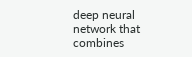deep neural network that combines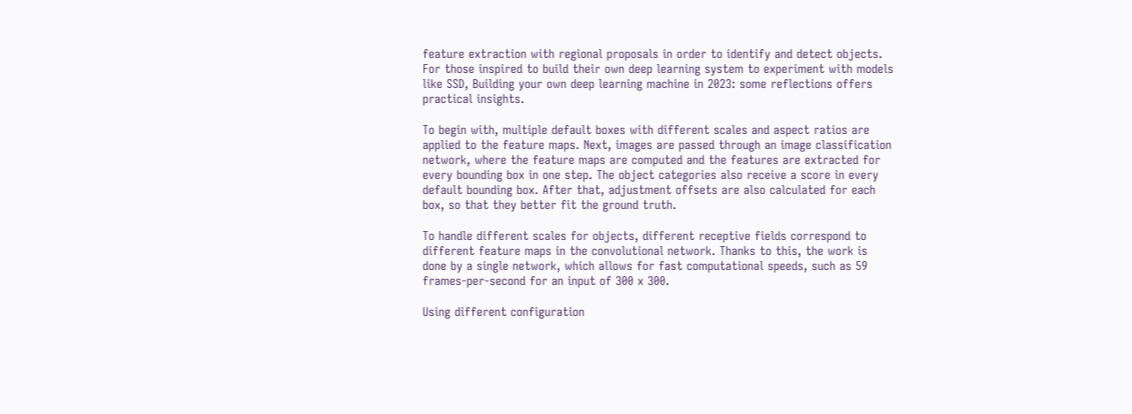feature extraction with regional proposals in order to identify and detect objects. For those inspired to build their own deep learning system to experiment with models like SSD, Building your own deep learning machine in 2023: some reflections offers practical insights.

To begin with, multiple default boxes with different scales and aspect ratios are applied to the feature maps. Next, images are passed through an image classification network, where the feature maps are computed and the features are extracted for every bounding box in one step. The object categories also receive a score in every default bounding box. After that, adjustment offsets are also calculated for each box, so that they better fit the ground truth.

To handle different scales for objects, different receptive fields correspond to different feature maps in the convolutional network. Thanks to this, the work is done by a single network, which allows for fast computational speeds, such as 59 frames-per-second for an input of 300 x 300.

Using different configuration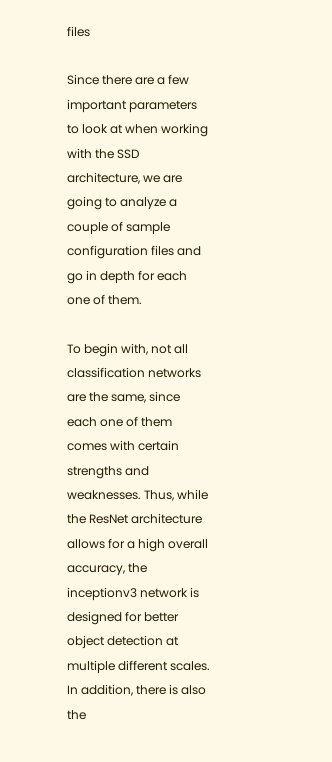files

Since there are a few important parameters to look at when working with the SSD architecture, we are going to analyze a couple of sample configuration files and go in depth for each one of them.

To begin with, not all classification networks are the same, since each one of them comes with certain strengths and weaknesses. Thus, while the ResNet architecture allows for a high overall accuracy, the inceptionv3 network is designed for better object detection at multiple different scales. In addition, there is also the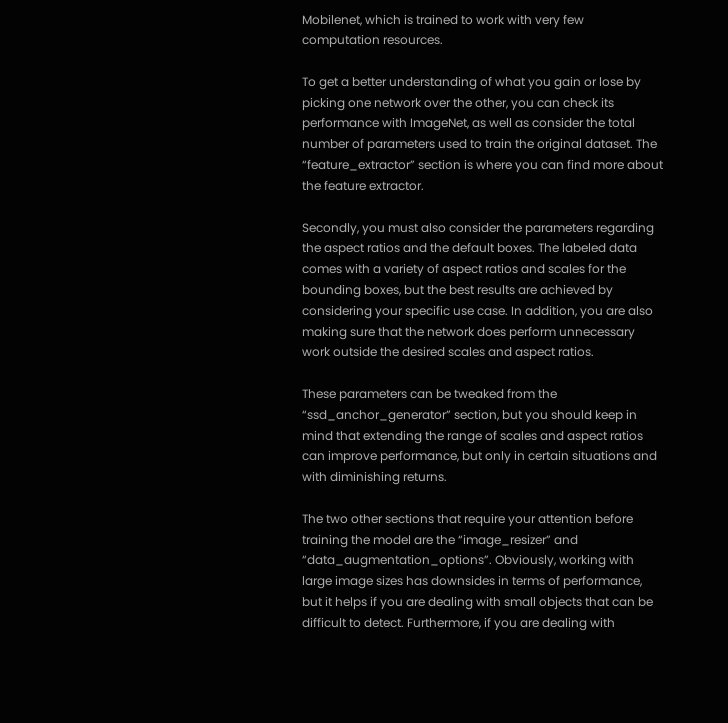Mobilenet, which is trained to work with very few computation resources.

To get a better understanding of what you gain or lose by picking one network over the other, you can check its performance with ImageNet, as well as consider the total number of parameters used to train the original dataset. The “feature_extractor” section is where you can find more about the feature extractor.

Secondly, you must also consider the parameters regarding the aspect ratios and the default boxes. The labeled data comes with a variety of aspect ratios and scales for the bounding boxes, but the best results are achieved by considering your specific use case. In addition, you are also making sure that the network does perform unnecessary work outside the desired scales and aspect ratios.

These parameters can be tweaked from the “ssd_anchor_generator” section, but you should keep in mind that extending the range of scales and aspect ratios can improve performance, but only in certain situations and with diminishing returns.

The two other sections that require your attention before training the model are the “image_resizer” and “data_augmentation_options”. Obviously, working with large image sizes has downsides in terms of performance, but it helps if you are dealing with small objects that can be difficult to detect. Furthermore, if you are dealing with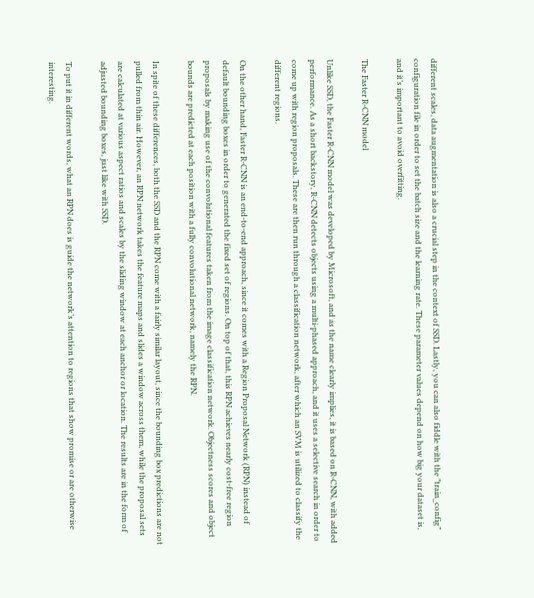different scales, data augmentation is also a crucial step in the context of SSD. Lastly, you can also fiddle with the ”train_config” configuration file in order to set the batch size and the learning rate. These parameter values depend on how big your dataset is, and it’s important to avoid overfitting.

The Faster R-CNN model

Unlike SSD, the Faster R-CNN model was developed by Microsoft, and as the name clearly implies, it is based on R-CNN, with added performance. As a short backstory, R-CNN detects objects using a multi-phased approach, and it uses a selective search in order to come up with region proposals. These are then run through a classification network, after which an SVM is utilized to classify the different regions.

On the other hand, Faster R-CNN is an end-to-end approach, since it comes with a Region Proposal Network (RPN) instead of default bounding boxes in order to generated the fixed set of regions. On top of that, this RPN achieves nearly cost-free region proposals by making use of the convolutional features taken from the image classification network. Objectness scores and object bounds are predicted at each position with a fully convolutional network, namely the RPN.

In spite of these differences, both the SSD and the RPN come with a fairly similar layout, since the bounding box predictions are not pulled from thin air. However, an RPN network takes the feature maps and slides a window across them, while the proposal sets are calculated at various aspect ratios and scales by the sliding window at each anchor or location. The results are in the form of adjusted bounding boxes, just like with SSD.

To put it in different words, what an RPN does is guide the network’s attention to regions that show promise or are otherwise interesting.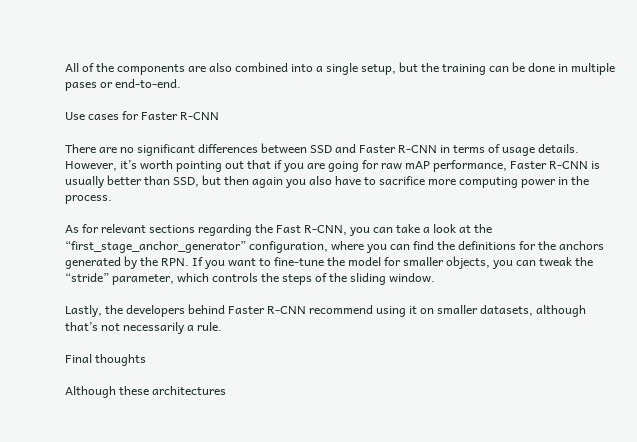All of the components are also combined into a single setup, but the training can be done in multiple pases or end-to-end.

Use cases for Faster R-CNN

There are no significant differences between SSD and Faster R-CNN in terms of usage details. However, it’s worth pointing out that if you are going for raw mAP performance, Faster R-CNN is usually better than SSD, but then again you also have to sacrifice more computing power in the process.

As for relevant sections regarding the Fast R-CNN, you can take a look at the “first_stage_anchor_generator” configuration, where you can find the definitions for the anchors generated by the RPN. If you want to fine-tune the model for smaller objects, you can tweak the “stride” parameter, which controls the steps of the sliding window.

Lastly, the developers behind Faster R-CNN recommend using it on smaller datasets, although that’s not necessarily a rule.

Final thoughts

Although these architectures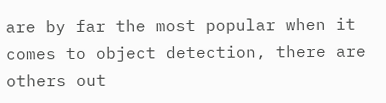are by far the most popular when it comes to object detection, there are others out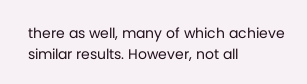there as well, many of which achieve similar results. However, not all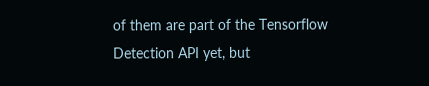of them are part of the Tensorflow Detection API yet, but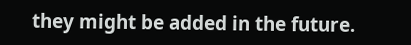they might be added in the future.